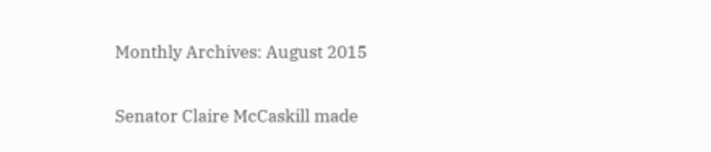Monthly Archives: August 2015

Senator Claire McCaskill made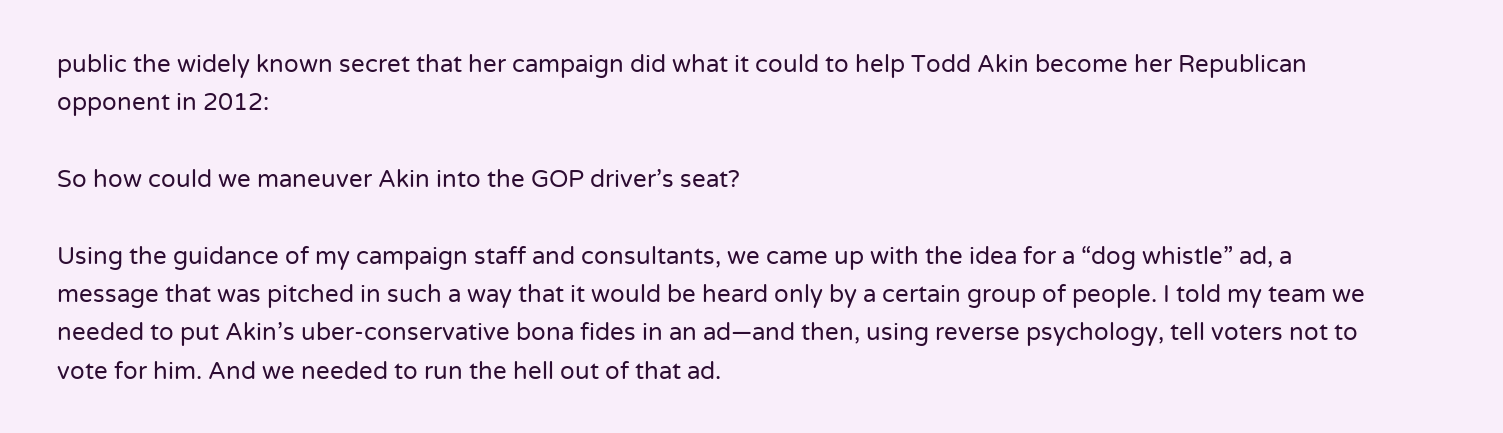public the widely known secret that her campaign did what it could to help Todd Akin become her Republican opponent in 2012:

So how could we maneuver Akin into the GOP driver’s seat?

Using the guidance of my campaign staff and consultants, we came up with the idea for a “dog whistle” ad, a message that was pitched in such a way that it would be heard only by a certain group of people. I told my team we needed to put Akin’s uber-conservative bona fides in an ad—and then, using reverse psychology, tell voters not to vote for him. And we needed to run the hell out of that ad.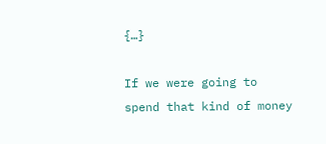{…}

If we were going to spend that kind of money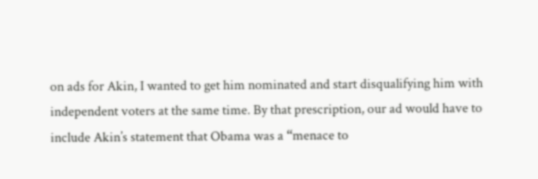on ads for Akin, I wanted to get him nominated and start disqualifying him with independent voters at the same time. By that prescription, our ad would have to include Akin’s statement that Obama was a “menace to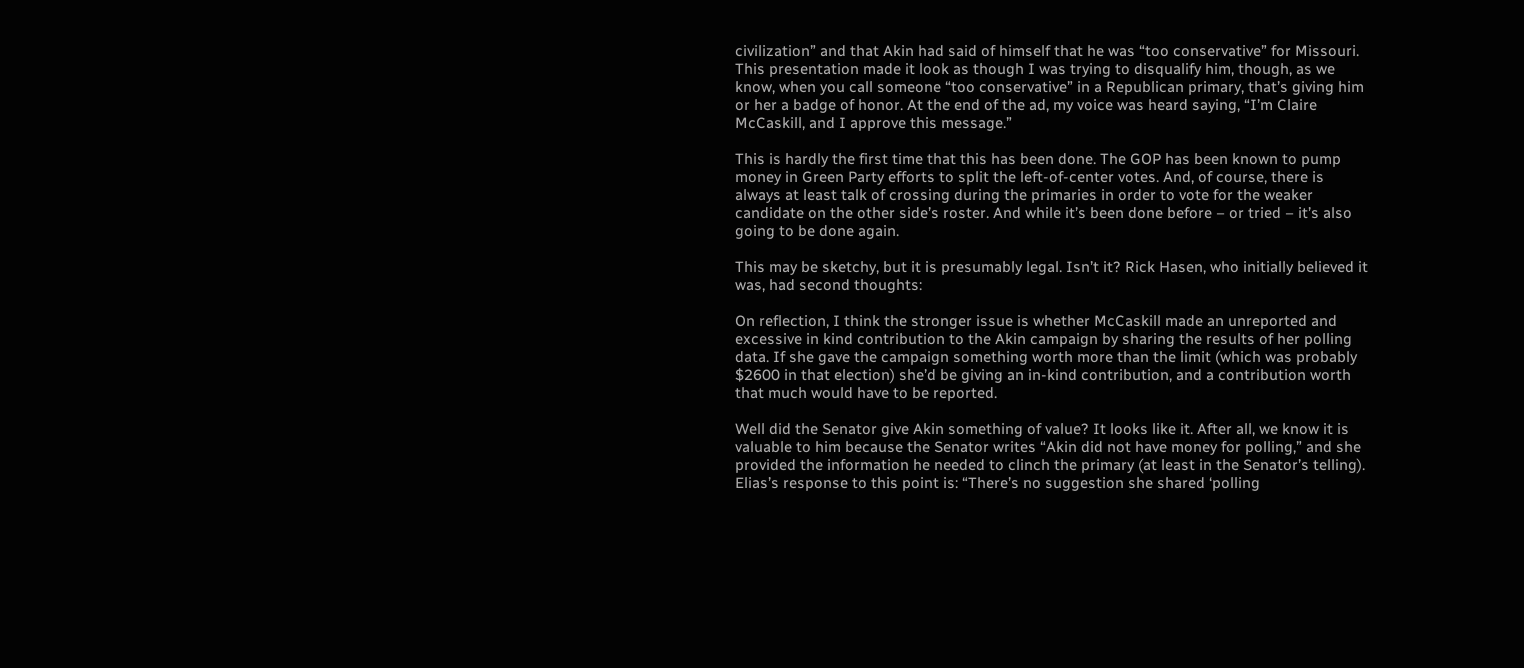civilization” and that Akin had said of himself that he was “too conservative” for Missouri. This presentation made it look as though I was trying to disqualify him, though, as we know, when you call someone “too conservative” in a Republican primary, that’s giving him or her a badge of honor. At the end of the ad, my voice was heard saying, “I’m Claire McCaskill, and I approve this message.”

This is hardly the first time that this has been done. The GOP has been known to pump money in Green Party efforts to split the left-of-center votes. And, of course, there is always at least talk of crossing during the primaries in order to vote for the weaker candidate on the other side’s roster. And while it’s been done before – or tried – it’s also going to be done again.

This may be sketchy, but it is presumably legal. Isn’t it? Rick Hasen, who initially believed it was, had second thoughts:

On reflection, I think the stronger issue is whether McCaskill made an unreported and excessive in kind contribution to the Akin campaign by sharing the results of her polling data. If she gave the campaign something worth more than the limit (which was probably $2600 in that election) she’d be giving an in-kind contribution, and a contribution worth that much would have to be reported.

Well did the Senator give Akin something of value? It looks like it. After all, we know it is valuable to him because the Senator writes “Akin did not have money for polling,” and she provided the information he needed to clinch the primary (at least in the Senator’s telling). Elias’s response to this point is: “There’s no suggestion she shared ‘polling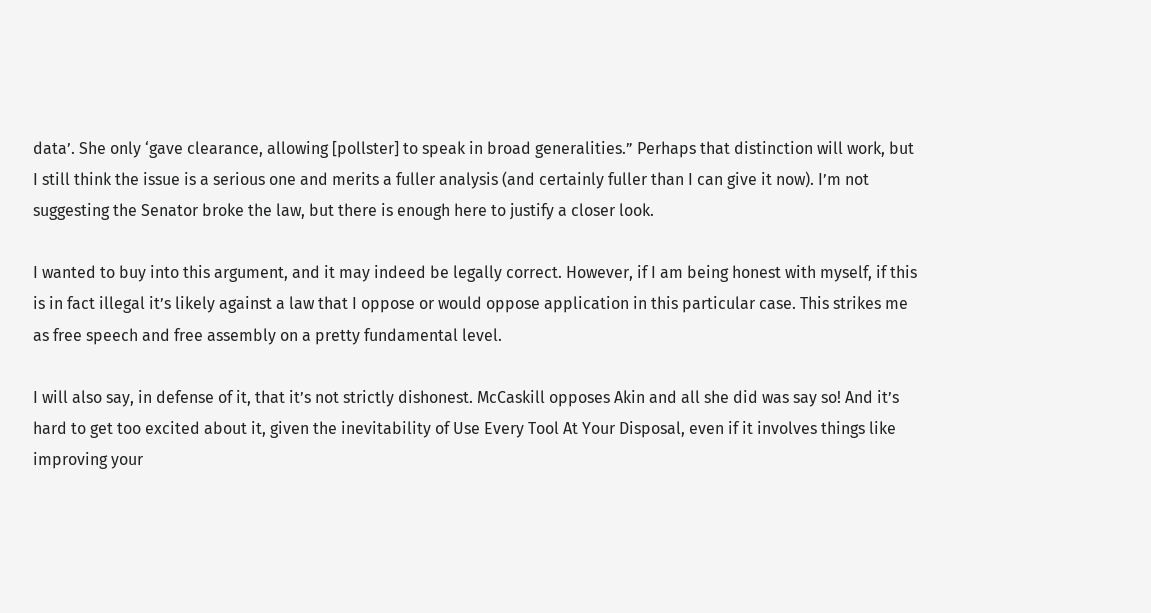data’. She only ‘gave clearance, allowing [pollster] to speak in broad generalities.” Perhaps that distinction will work, but I still think the issue is a serious one and merits a fuller analysis (and certainly fuller than I can give it now). I’m not suggesting the Senator broke the law, but there is enough here to justify a closer look.

I wanted to buy into this argument, and it may indeed be legally correct. However, if I am being honest with myself, if this is in fact illegal it’s likely against a law that I oppose or would oppose application in this particular case. This strikes me as free speech and free assembly on a pretty fundamental level.

I will also say, in defense of it, that it’s not strictly dishonest. McCaskill opposes Akin and all she did was say so! And it’s hard to get too excited about it, given the inevitability of Use Every Tool At Your Disposal, even if it involves things like improving your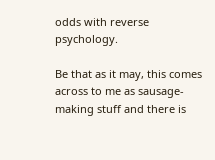odds with reverse psychology.

Be that as it may, this comes across to me as sausage-making stuff and there is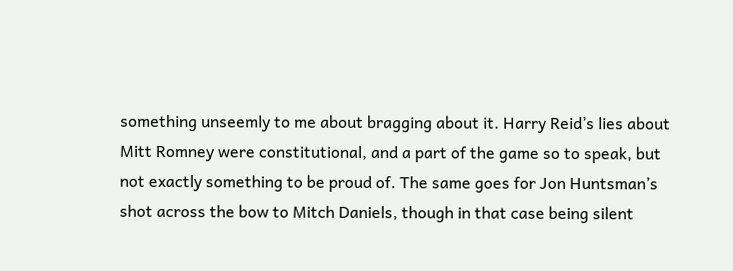something unseemly to me about bragging about it. Harry Reid’s lies about Mitt Romney were constitutional, and a part of the game so to speak, but not exactly something to be proud of. The same goes for Jon Huntsman’s shot across the bow to Mitch Daniels, though in that case being silent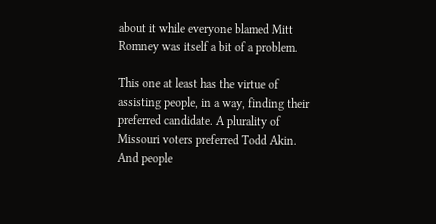about it while everyone blamed Mitt Romney was itself a bit of a problem.

This one at least has the virtue of assisting people, in a way, finding their preferred candidate. A plurality of Missouri voters preferred Todd Akin. And people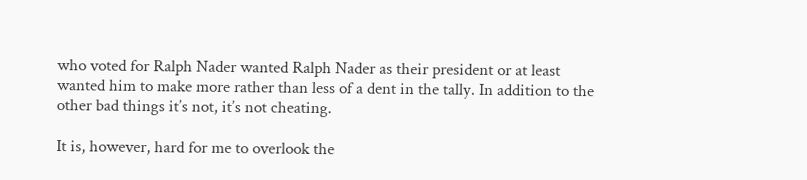who voted for Ralph Nader wanted Ralph Nader as their president or at least wanted him to make more rather than less of a dent in the tally. In addition to the other bad things it’s not, it’s not cheating.

It is, however, hard for me to overlook the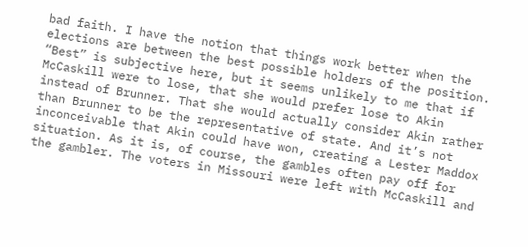bad faith. I have the notion that things work better when the elections are between the best possible holders of the position. “Best” is subjective here, but it seems unlikely to me that if McCaskill were to lose, that she would prefer lose to Akin instead of Brunner. That she would actually consider Akin rather than Brunner to be the representative of state. And it’s not inconceivable that Akin could have won, creating a Lester Maddox situation. As it is, of course, the gambles often pay off for the gambler. The voters in Missouri were left with McCaskill and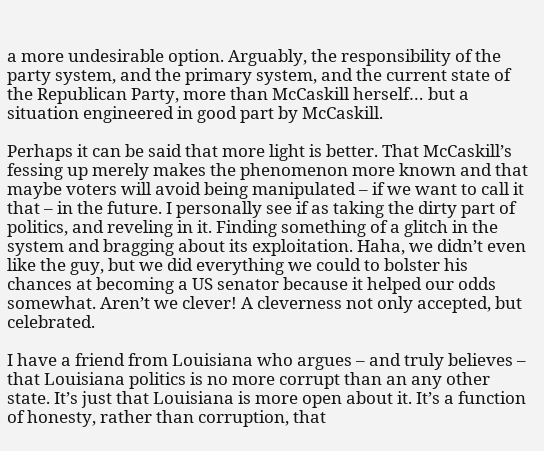a more undesirable option. Arguably, the responsibility of the party system, and the primary system, and the current state of the Republican Party, more than McCaskill herself… but a situation engineered in good part by McCaskill.

Perhaps it can be said that more light is better. That McCaskill’s fessing up merely makes the phenomenon more known and that maybe voters will avoid being manipulated – if we want to call it that – in the future. I personally see if as taking the dirty part of politics, and reveling in it. Finding something of a glitch in the system and bragging about its exploitation. Haha, we didn’t even like the guy, but we did everything we could to bolster his chances at becoming a US senator because it helped our odds somewhat. Aren’t we clever! A cleverness not only accepted, but celebrated.

I have a friend from Louisiana who argues – and truly believes – that Louisiana politics is no more corrupt than an any other state. It’s just that Louisiana is more open about it. It’s a function of honesty, rather than corruption, that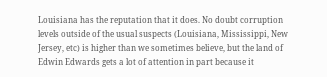Louisiana has the reputation that it does. No doubt corruption levels outside of the usual suspects (Louisiana, Mississippi, New Jersey, etc) is higher than we sometimes believe, but the land of Edwin Edwards gets a lot of attention in part because it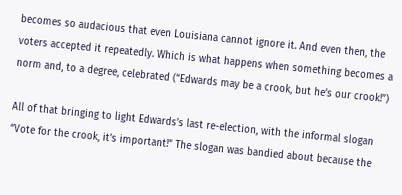becomes so audacious that even Louisiana cannot ignore it. And even then, the voters accepted it repeatedly. Which is what happens when something becomes a norm and, to a degree, celebrated (“Edwards may be a crook, but he’s our crook!”)

All of that bringing to light Edwards’s last re-election, with the informal slogan “Vote for the crook, it’s important!” The slogan was bandied about because the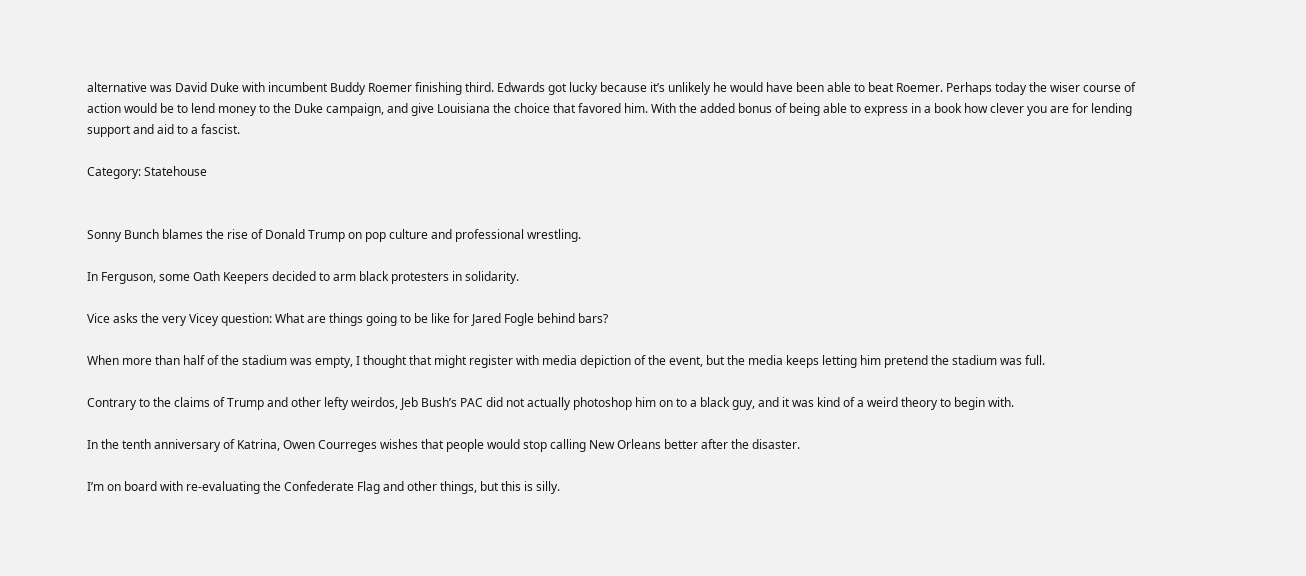alternative was David Duke with incumbent Buddy Roemer finishing third. Edwards got lucky because it’s unlikely he would have been able to beat Roemer. Perhaps today the wiser course of action would be to lend money to the Duke campaign, and give Louisiana the choice that favored him. With the added bonus of being able to express in a book how clever you are for lending support and aid to a fascist.

Category: Statehouse


Sonny Bunch blames the rise of Donald Trump on pop culture and professional wrestling.

In Ferguson, some Oath Keepers decided to arm black protesters in solidarity.

Vice asks the very Vicey question: What are things going to be like for Jared Fogle behind bars?

When more than half of the stadium was empty, I thought that might register with media depiction of the event, but the media keeps letting him pretend the stadium was full.

Contrary to the claims of Trump and other lefty weirdos, Jeb Bush’s PAC did not actually photoshop him on to a black guy, and it was kind of a weird theory to begin with.

In the tenth anniversary of Katrina, Owen Courreges wishes that people would stop calling New Orleans better after the disaster.

I’m on board with re-evaluating the Confederate Flag and other things, but this is silly.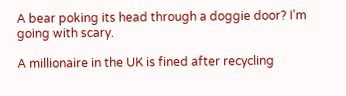A bear poking its head through a doggie door? I’m going with scary.

A millionaire in the UK is fined after recycling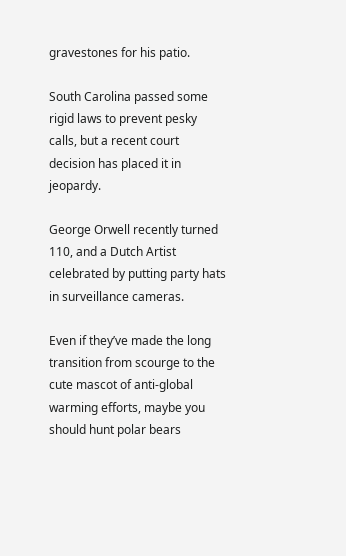gravestones for his patio.

South Carolina passed some rigid laws to prevent pesky calls, but a recent court decision has placed it in jeopardy.

George Orwell recently turned 110, and a Dutch Artist celebrated by putting party hats in surveillance cameras.

Even if they’ve made the long transition from scourge to the cute mascot of anti-global warming efforts, maybe you should hunt polar bears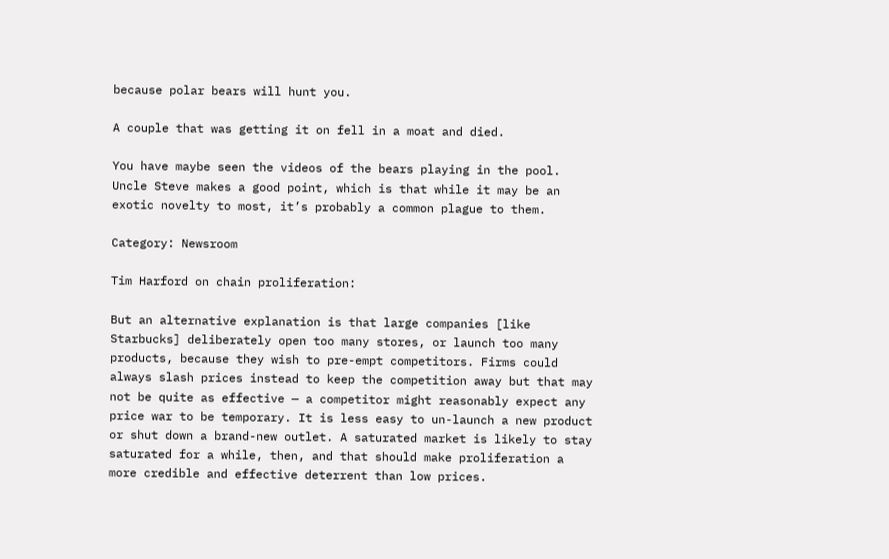because polar bears will hunt you.

A couple that was getting it on fell in a moat and died.

You have maybe seen the videos of the bears playing in the pool. Uncle Steve makes a good point, which is that while it may be an exotic novelty to most, it’s probably a common plague to them.

Category: Newsroom

Tim Harford on chain proliferation:

But an alternative explanation is that large companies [like Starbucks] deliberately open too many stores, or launch too many products, because they wish to pre-empt competitors. Firms could always slash prices instead to keep the competition away but that may not be quite as effective — a competitor might reasonably expect any price war to be temporary. It is less easy to un-launch a new product or shut down a brand-new outlet. A saturated market is likely to stay saturated for a while, then, and that should make proliferation a more credible and effective deterrent than low prices.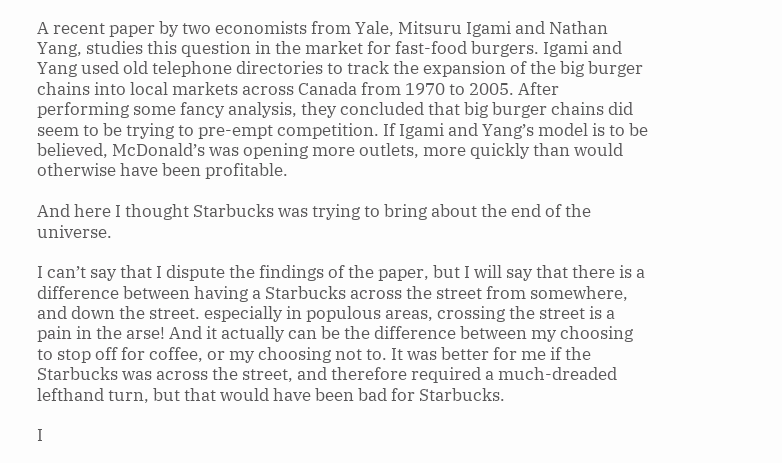A recent paper by two economists from Yale, Mitsuru Igami and Nathan Yang, studies this question in the market for fast-food burgers. Igami and Yang used old telephone directories to track the expansion of the big burger chains into local markets across Canada from 1970 to 2005. After performing some fancy analysis, they concluded that big burger chains did seem to be trying to pre-empt competition. If Igami and Yang’s model is to be believed, McDonald’s was opening more outlets, more quickly than would otherwise have been profitable.

And here I thought Starbucks was trying to bring about the end of the universe.

I can’t say that I dispute the findings of the paper, but I will say that there is a difference between having a Starbucks across the street from somewhere, and down the street. especially in populous areas, crossing the street is a pain in the arse! And it actually can be the difference between my choosing to stop off for coffee, or my choosing not to. It was better for me if the Starbucks was across the street, and therefore required a much-dreaded lefthand turn, but that would have been bad for Starbucks.

I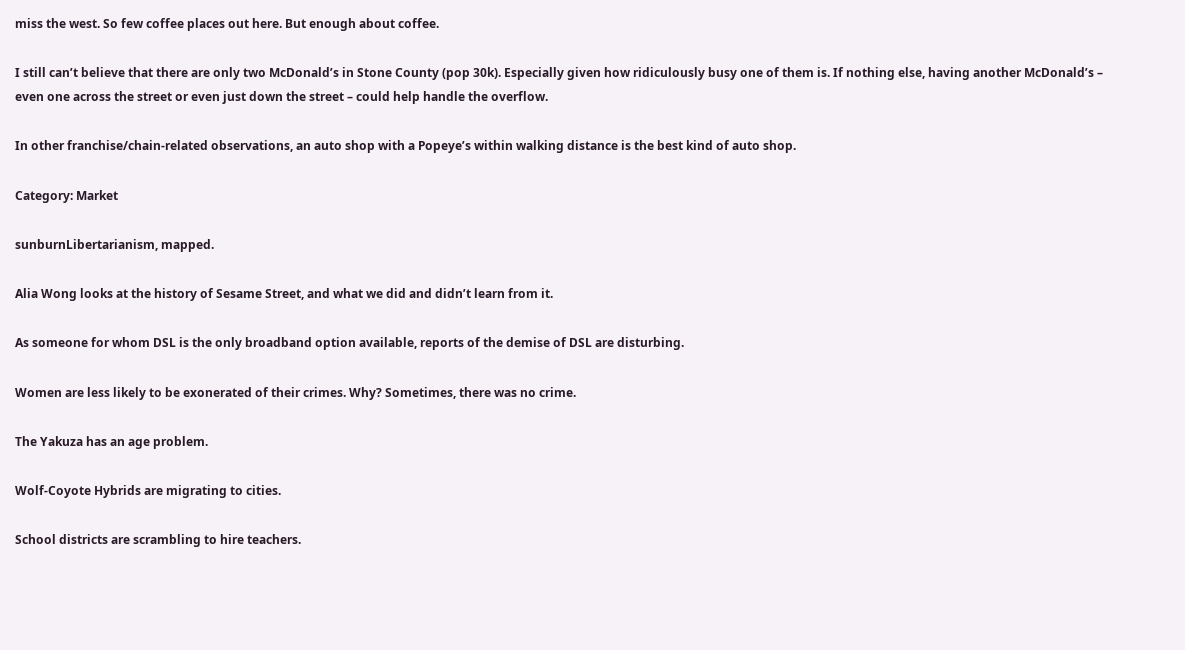miss the west. So few coffee places out here. But enough about coffee.

I still can’t believe that there are only two McDonald’s in Stone County (pop 30k). Especially given how ridiculously busy one of them is. If nothing else, having another McDonald’s – even one across the street or even just down the street – could help handle the overflow.

In other franchise/chain-related observations, an auto shop with a Popeye’s within walking distance is the best kind of auto shop.

Category: Market

sunburnLibertarianism, mapped.

Alia Wong looks at the history of Sesame Street, and what we did and didn’t learn from it.

As someone for whom DSL is the only broadband option available, reports of the demise of DSL are disturbing.

Women are less likely to be exonerated of their crimes. Why? Sometimes, there was no crime.

The Yakuza has an age problem.

Wolf-Coyote Hybrids are migrating to cities.

School districts are scrambling to hire teachers.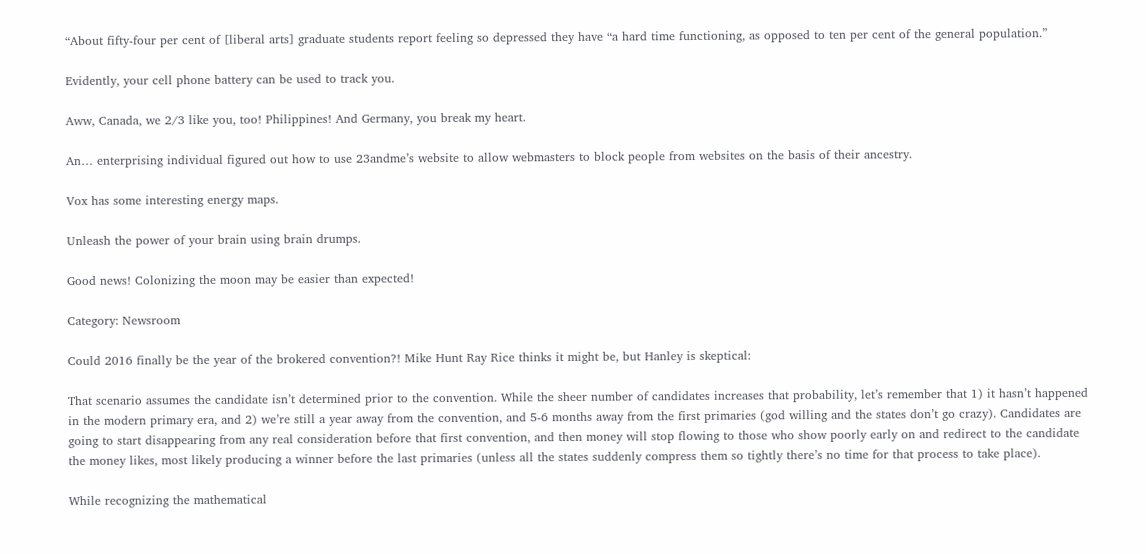“About fifty-four per cent of [liberal arts] graduate students report feeling so depressed they have “a hard time functioning, as opposed to ten per cent of the general population.”

Evidently, your cell phone battery can be used to track you.

Aww, Canada, we 2/3 like you, too! Philippines! And Germany, you break my heart.

An… enterprising individual figured out how to use 23andme’s website to allow webmasters to block people from websites on the basis of their ancestry.

Vox has some interesting energy maps.

Unleash the power of your brain using brain drumps.

Good news! Colonizing the moon may be easier than expected!

Category: Newsroom

Could 2016 finally be the year of the brokered convention?! Mike Hunt Ray Rice thinks it might be, but Hanley is skeptical:

That scenario assumes the candidate isn’t determined prior to the convention. While the sheer number of candidates increases that probability, let’s remember that 1) it hasn’t happened in the modern primary era, and 2) we’re still a year away from the convention, and 5-6 months away from the first primaries (god willing and the states don’t go crazy). Candidates are going to start disappearing from any real consideration before that first convention, and then money will stop flowing to those who show poorly early on and redirect to the candidate the money likes, most likely producing a winner before the last primaries (unless all the states suddenly compress them so tightly there’s no time for that process to take place).

While recognizing the mathematical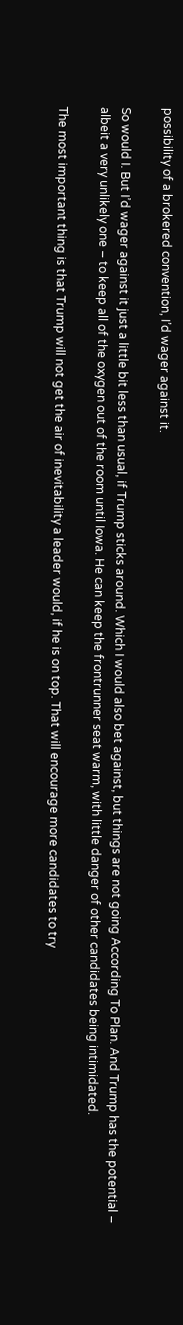possibility of a brokered convention, I’d wager against it.

So would I. But I’d wager against it just a little bit less than usual, if Trump sticks around. Which I would also bet against, but things are not going According To Plan. And Trump has the potential – albeit a very unlikely one – to keep all of the oxygen out of the room until Iowa. He can keep the frontrunner seat warm, with little danger of other candidates being intimidated.

The most important thing is that Trump will not get the air of inevitability a leader would, if he is on top. That will encourage more candidates to try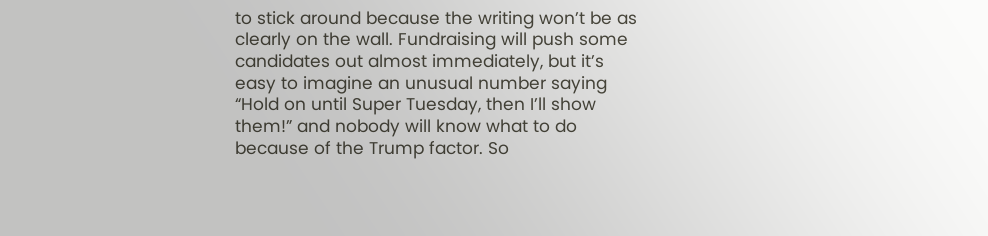to stick around because the writing won’t be as clearly on the wall. Fundraising will push some candidates out almost immediately, but it’s easy to imagine an unusual number saying “Hold on until Super Tuesday, then I’ll show them!” and nobody will know what to do because of the Trump factor. So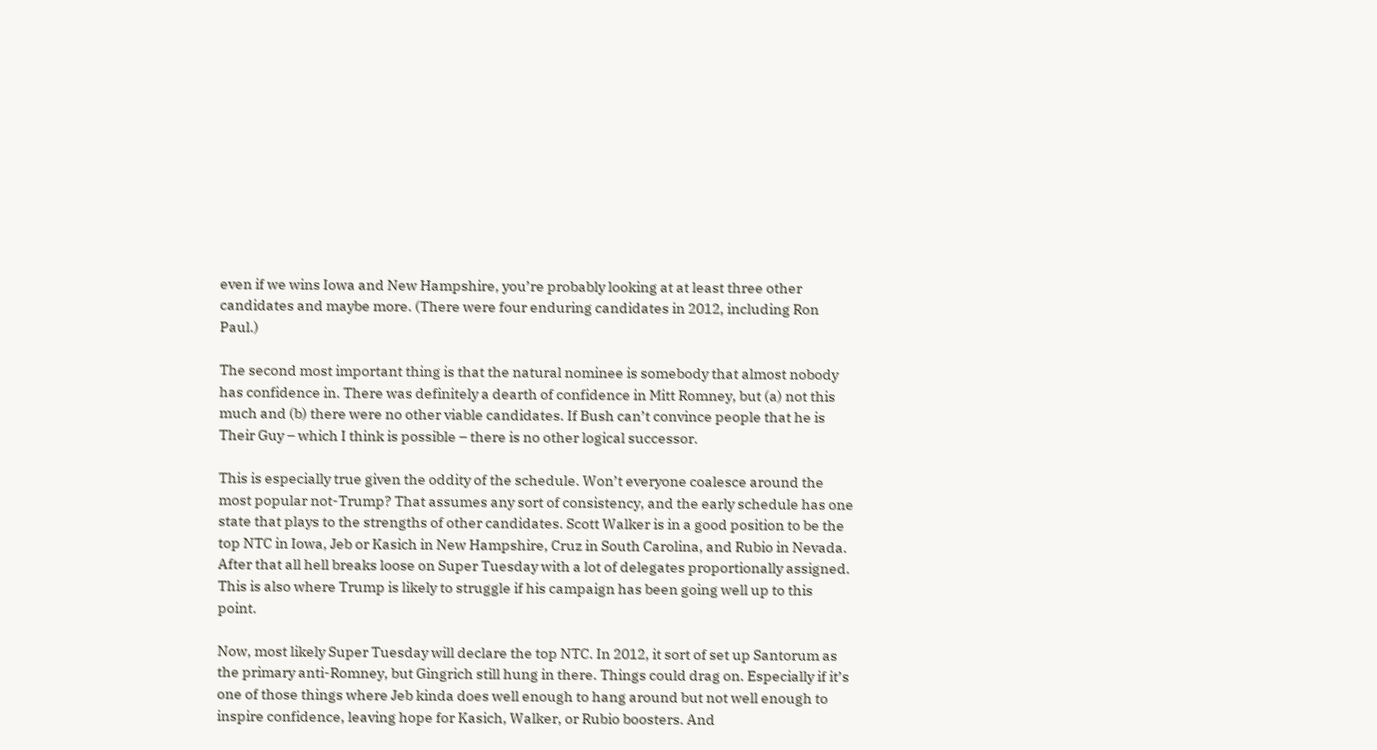even if we wins Iowa and New Hampshire, you’re probably looking at at least three other candidates and maybe more. (There were four enduring candidates in 2012, including Ron Paul.)

The second most important thing is that the natural nominee is somebody that almost nobody has confidence in. There was definitely a dearth of confidence in Mitt Romney, but (a) not this much and (b) there were no other viable candidates. If Bush can’t convince people that he is Their Guy – which I think is possible – there is no other logical successor.

This is especially true given the oddity of the schedule. Won’t everyone coalesce around the most popular not-Trump? That assumes any sort of consistency, and the early schedule has one state that plays to the strengths of other candidates. Scott Walker is in a good position to be the top NTC in Iowa, Jeb or Kasich in New Hampshire, Cruz in South Carolina, and Rubio in Nevada. After that all hell breaks loose on Super Tuesday with a lot of delegates proportionally assigned. This is also where Trump is likely to struggle if his campaign has been going well up to this point.

Now, most likely Super Tuesday will declare the top NTC. In 2012, it sort of set up Santorum as the primary anti-Romney, but Gingrich still hung in there. Things could drag on. Especially if it’s one of those things where Jeb kinda does well enough to hang around but not well enough to inspire confidence, leaving hope for Kasich, Walker, or Rubio boosters. And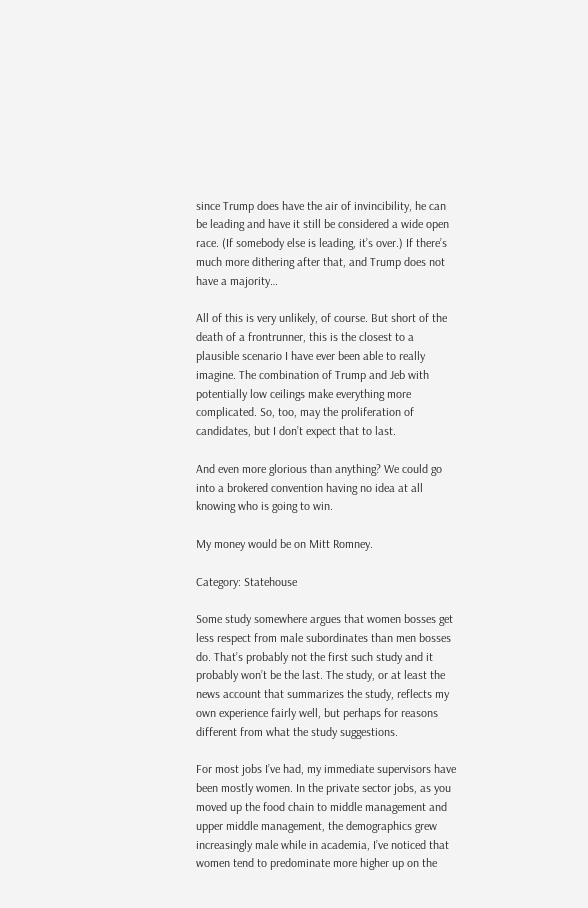since Trump does have the air of invincibility, he can be leading and have it still be considered a wide open race. (If somebody else is leading, it’s over.) If there’s much more dithering after that, and Trump does not have a majority…

All of this is very unlikely, of course. But short of the death of a frontrunner, this is the closest to a plausible scenario I have ever been able to really imagine. The combination of Trump and Jeb with potentially low ceilings make everything more complicated. So, too, may the proliferation of candidates, but I don’t expect that to last.

And even more glorious than anything? We could go into a brokered convention having no idea at all knowing who is going to win.

My money would be on Mitt Romney.

Category: Statehouse

Some study somewhere argues that women bosses get less respect from male subordinates than men bosses do. That’s probably not the first such study and it probably won’t be the last. The study, or at least the news account that summarizes the study, reflects my own experience fairly well, but perhaps for reasons different from what the study suggestions.

For most jobs I’ve had, my immediate supervisors have been mostly women. In the private sector jobs, as you moved up the food chain to middle management and upper middle management, the demographics grew increasingly male while in academia, I’ve noticed that women tend to predominate more higher up on the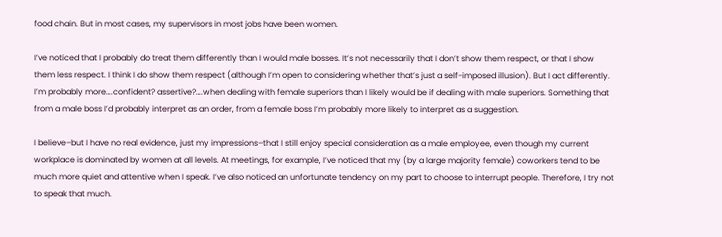food chain. But in most cases, my supervisors in most jobs have been women.

I’ve noticed that I probably do treat them differently than I would male bosses. It’s not necessarily that I don’t show them respect, or that I show them less respect. I think I do show them respect (although I’m open to considering whether that’s just a self-imposed illusion). But I act differently. I’m probably more….confident? assertive?….when dealing with female superiors than I likely would be if dealing with male superiors. Something that from a male boss I’d probably interpret as an order, from a female boss I’m probably more likely to interpret as a suggestion.

I believe–but I have no real evidence, just my impressions–that I still enjoy special consideration as a male employee, even though my current workplace is dominated by women at all levels. At meetings, for example, I’ve noticed that my (by a large majority female) coworkers tend to be much more quiet and attentive when I speak. I’ve also noticed an unfortunate tendency on my part to choose to interrupt people. Therefore, I try not to speak that much.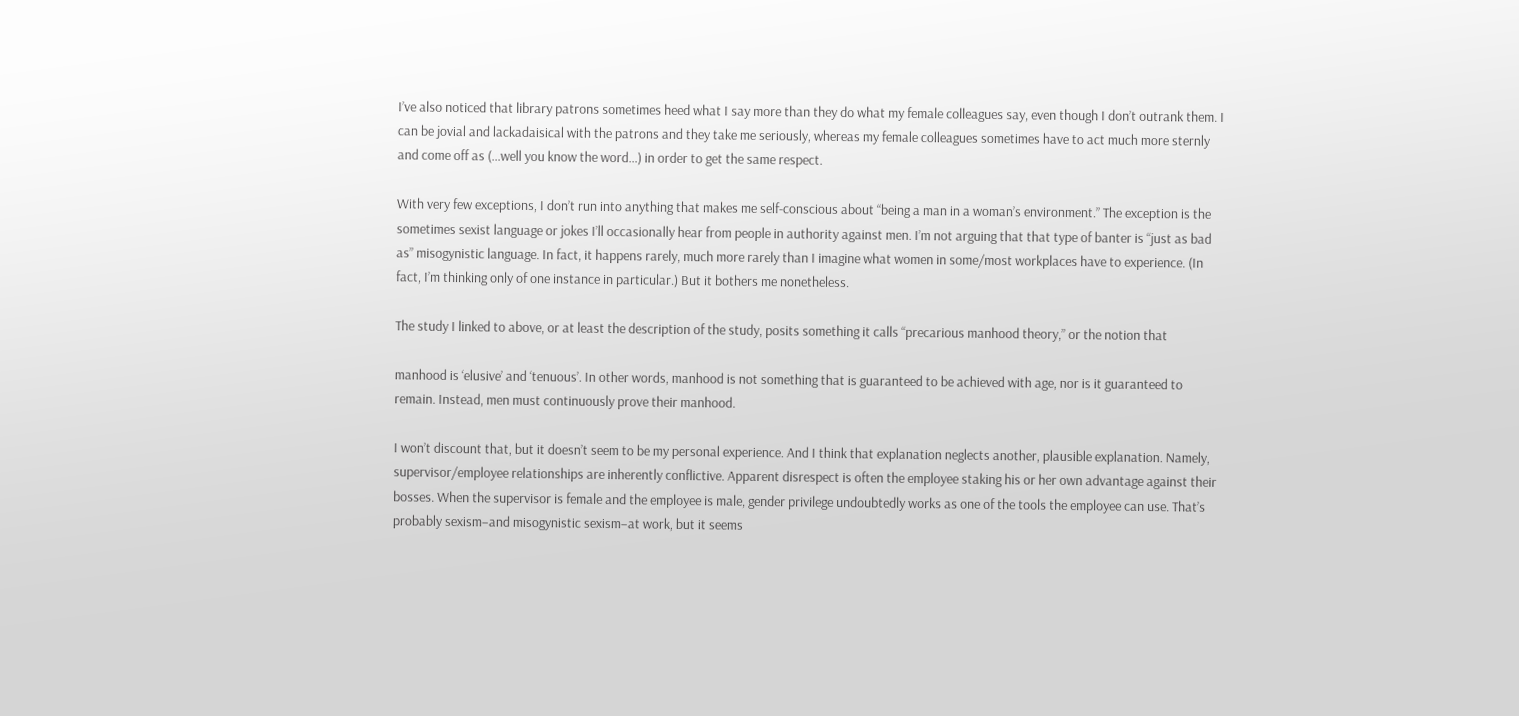I’ve also noticed that library patrons sometimes heed what I say more than they do what my female colleagues say, even though I don’t outrank them. I can be jovial and lackadaisical with the patrons and they take me seriously, whereas my female colleagues sometimes have to act much more sternly and come off as (…well you know the word…) in order to get the same respect.

With very few exceptions, I don’t run into anything that makes me self-conscious about “being a man in a woman’s environment.” The exception is the sometimes sexist language or jokes I’ll occasionally hear from people in authority against men. I’m not arguing that that type of banter is “just as bad as” misogynistic language. In fact, it happens rarely, much more rarely than I imagine what women in some/most workplaces have to experience. (In fact, I’m thinking only of one instance in particular.) But it bothers me nonetheless.

The study I linked to above, or at least the description of the study, posits something it calls “precarious manhood theory,” or the notion that

manhood is ‘elusive’ and ‘tenuous’. In other words, manhood is not something that is guaranteed to be achieved with age, nor is it guaranteed to remain. Instead, men must continuously prove their manhood.

I won’t discount that, but it doesn’t seem to be my personal experience. And I think that explanation neglects another, plausible explanation. Namely, supervisor/employee relationships are inherently conflictive. Apparent disrespect is often the employee staking his or her own advantage against their bosses. When the supervisor is female and the employee is male, gender privilege undoubtedly works as one of the tools the employee can use. That’s probably sexism–and misogynistic sexism–at work, but it seems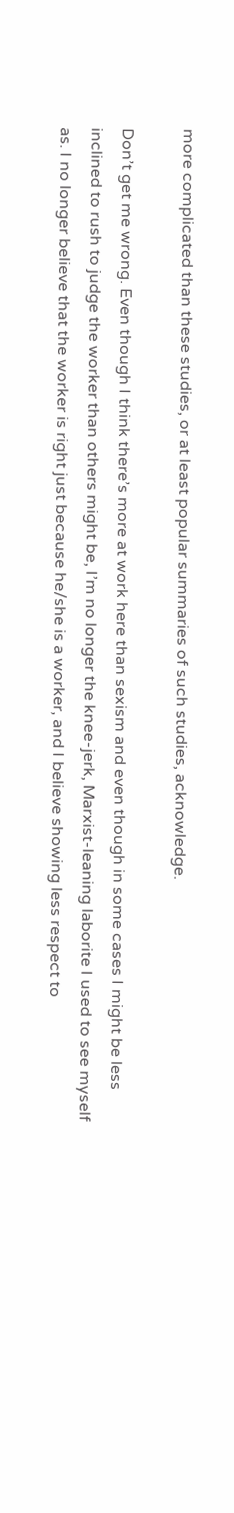more complicated than these studies, or at least popular summaries of such studies, acknowledge.

Don’t get me wrong. Even though I think there’s more at work here than sexism and even though in some cases I might be less inclined to rush to judge the worker than others might be, I’m no longer the knee-jerk, Marxist-leaning laborite I used to see myself as. I no longer believe that the worker is right just because he/she is a worker, and I believe showing less respect to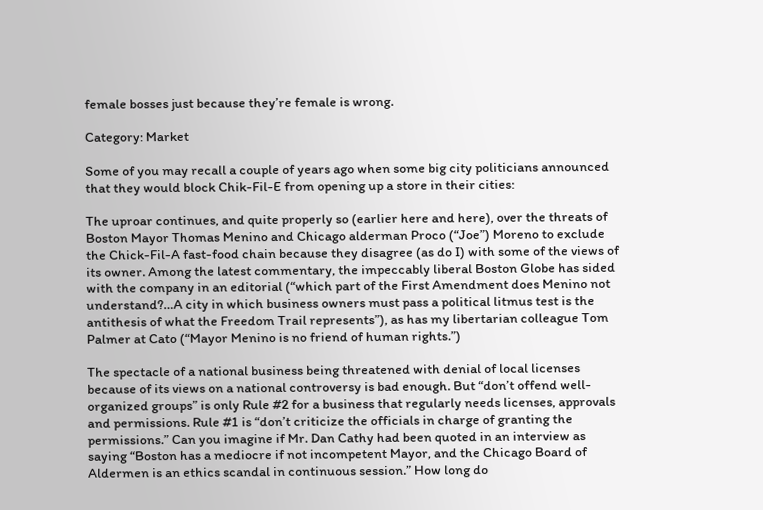female bosses just because they’re female is wrong.

Category: Market

Some of you may recall a couple of years ago when some big city politicians announced that they would block Chik-Fil-E from opening up a store in their cities:

The uproar continues, and quite properly so (earlier here and here), over the threats of Boston Mayor Thomas Menino and Chicago alderman Proco (“Joe”) Moreno to exclude the Chick-Fil-A fast-food chain because they disagree (as do I) with some of the views of its owner. Among the latest commentary, the impeccably liberal Boston Globe has sided with the company in an editorial (“which part of the First Amendment does Menino not understand?…A city in which business owners must pass a political litmus test is the antithesis of what the Freedom Trail represents”), as has my libertarian colleague Tom Palmer at Cato (“Mayor Menino is no friend of human rights.”)

The spectacle of a national business being threatened with denial of local licenses because of its views on a national controversy is bad enough. But “don’t offend well-organized groups” is only Rule #2 for a business that regularly needs licenses, approvals and permissions. Rule #1 is “don’t criticize the officials in charge of granting the permissions.” Can you imagine if Mr. Dan Cathy had been quoted in an interview as saying “Boston has a mediocre if not incompetent Mayor, and the Chicago Board of Aldermen is an ethics scandal in continuous session.” How long do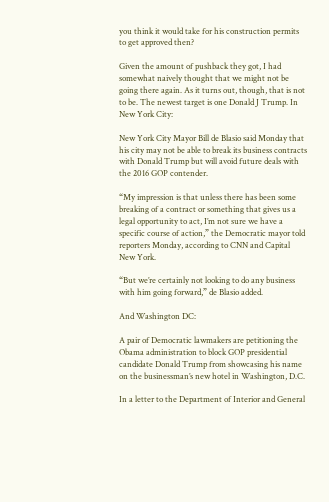you think it would take for his construction permits to get approved then?

Given the amount of pushback they got, I had somewhat naively thought that we might not be going there again. As it turns out, though, that is not to be. The newest target is one Donald J Trump. In New York City:

New York City Mayor Bill de Blasio said Monday that his city may not be able to break its business contracts with Donald Trump but will avoid future deals with the 2016 GOP contender.

“My impression is that unless there has been some breaking of a contract or something that gives us a legal opportunity to act, I’m not sure we have a specific course of action,” the Democratic mayor told reporters Monday, according to CNN and Capital New York.

“But we’re certainly not looking to do any business with him going forward,” de Blasio added.

And Washington DC:

A pair of Democratic lawmakers are petitioning the Obama administration to block GOP presidential candidate Donald Trump from showcasing his name on the businessman’s new hotel in Washington, D.C.

In a letter to the Department of Interior and General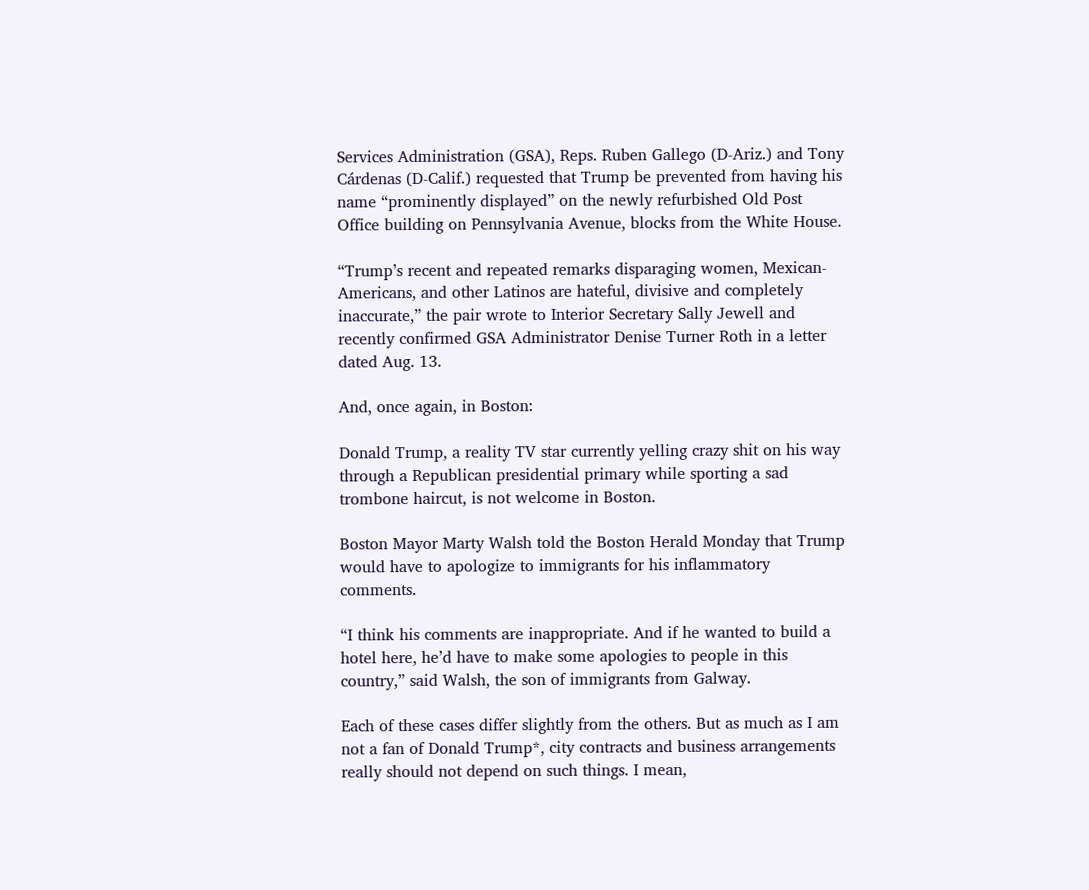Services Administration (GSA), Reps. Ruben Gallego (D-Ariz.) and Tony Cárdenas (D-Calif.) requested that Trump be prevented from having his name “prominently displayed” on the newly refurbished Old Post Office building on Pennsylvania Avenue, blocks from the White House.

“Trump’s recent and repeated remarks disparaging women, Mexican-Americans, and other Latinos are hateful, divisive and completely inaccurate,” the pair wrote to Interior Secretary Sally Jewell and recently confirmed GSA Administrator Denise Turner Roth in a letter dated Aug. 13.

And, once again, in Boston:

Donald Trump, a reality TV star currently yelling crazy shit on his way through a Republican presidential primary while sporting a sad trombone haircut, is not welcome in Boston.

Boston Mayor Marty Walsh told the Boston Herald Monday that Trump would have to apologize to immigrants for his inflammatory comments.

“I think his comments are inappropriate. And if he wanted to build a hotel here, he’d have to make some apologies to people in this country,” said Walsh, the son of immigrants from Galway.

Each of these cases differ slightly from the others. But as much as I am not a fan of Donald Trump*, city contracts and business arrangements really should not depend on such things. I mean,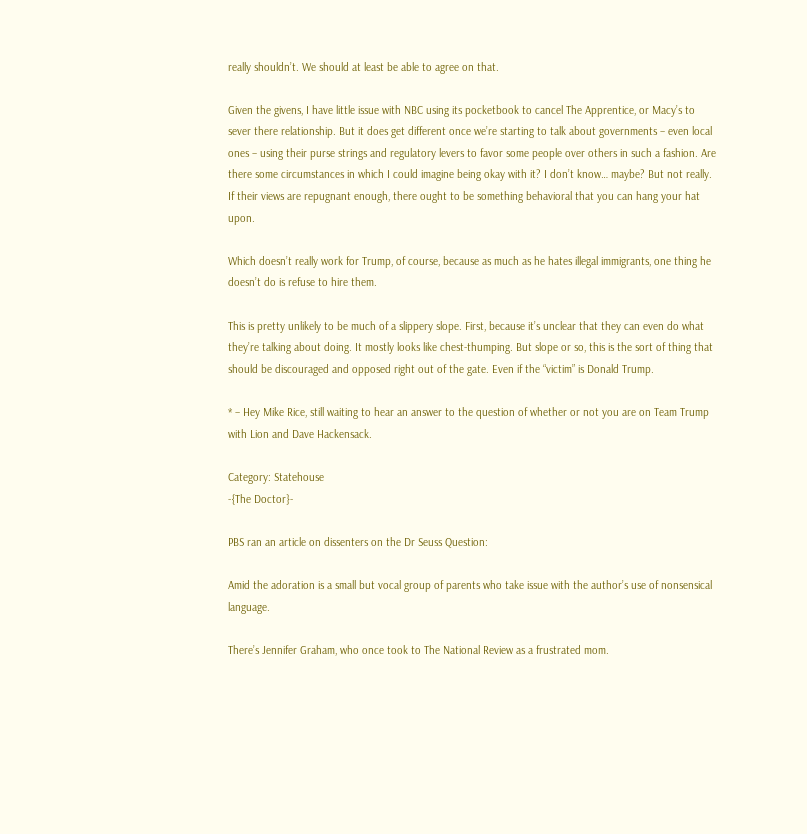really shouldn’t. We should at least be able to agree on that.

Given the givens, I have little issue with NBC using its pocketbook to cancel The Apprentice, or Macy’s to sever there relationship. But it does get different once we’re starting to talk about governments – even local ones – using their purse strings and regulatory levers to favor some people over others in such a fashion. Are there some circumstances in which I could imagine being okay with it? I don’t know… maybe? But not really. If their views are repugnant enough, there ought to be something behavioral that you can hang your hat upon.

Which doesn’t really work for Trump, of course, because as much as he hates illegal immigrants, one thing he doesn’t do is refuse to hire them.

This is pretty unlikely to be much of a slippery slope. First, because it’s unclear that they can even do what they’re talking about doing. It mostly looks like chest-thumping. But slope or so, this is the sort of thing that should be discouraged and opposed right out of the gate. Even if the “victim” is Donald Trump.

* – Hey Mike Rice, still waiting to hear an answer to the question of whether or not you are on Team Trump with Lion and Dave Hackensack.

Category: Statehouse
-{The Doctor}-

PBS ran an article on dissenters on the Dr Seuss Question:

Amid the adoration is a small but vocal group of parents who take issue with the author’s use of nonsensical language.

There’s Jennifer Graham, who once took to The National Review as a frustrated mom.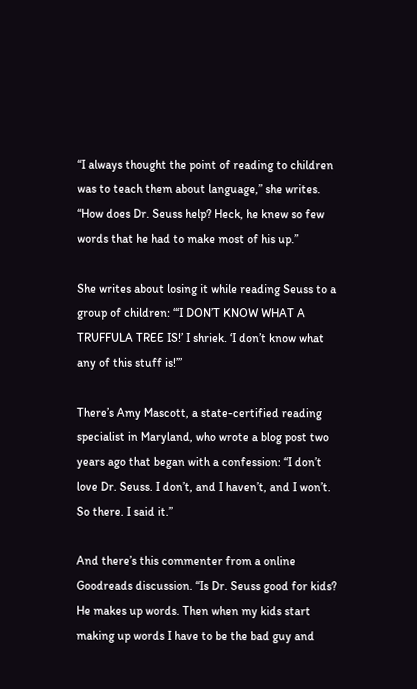“I always thought the point of reading to children was to teach them about language,” she writes. “How does Dr. Seuss help? Heck, he knew so few words that he had to make most of his up.”

She writes about losing it while reading Seuss to a group of children: “‘I DON’T KNOW WHAT A TRUFFULA TREE IS!’ I shriek. ‘I don’t know what any of this stuff is!’”

There’s Amy Mascott, a state-certified reading specialist in Maryland, who wrote a blog post two years ago that began with a confession: “I don’t love Dr. Seuss. I don’t, and I haven’t, and I won’t. So there. I said it.”

And there’s this commenter from a online Goodreads discussion. “Is Dr. Seuss good for kids? He makes up words. Then when my kids start making up words I have to be the bad guy and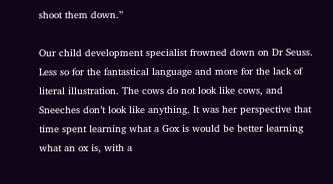shoot them down.”

Our child development specialist frowned down on Dr Seuss. Less so for the fantastical language and more for the lack of literal illustration. The cows do not look like cows, and Sneeches don’t look like anything. It was her perspective that time spent learning what a Gox is would be better learning what an ox is, with a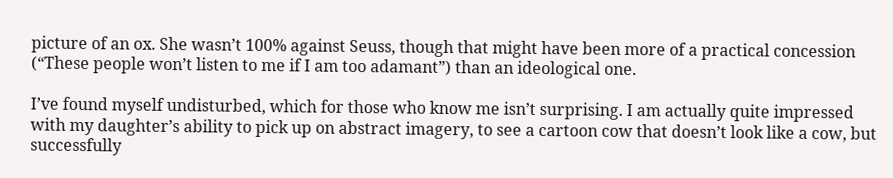picture of an ox. She wasn’t 100% against Seuss, though that might have been more of a practical concession (“These people won’t listen to me if I am too adamant”) than an ideological one.

I’ve found myself undisturbed, which for those who know me isn’t surprising. I am actually quite impressed with my daughter’s ability to pick up on abstract imagery, to see a cartoon cow that doesn’t look like a cow, but successfully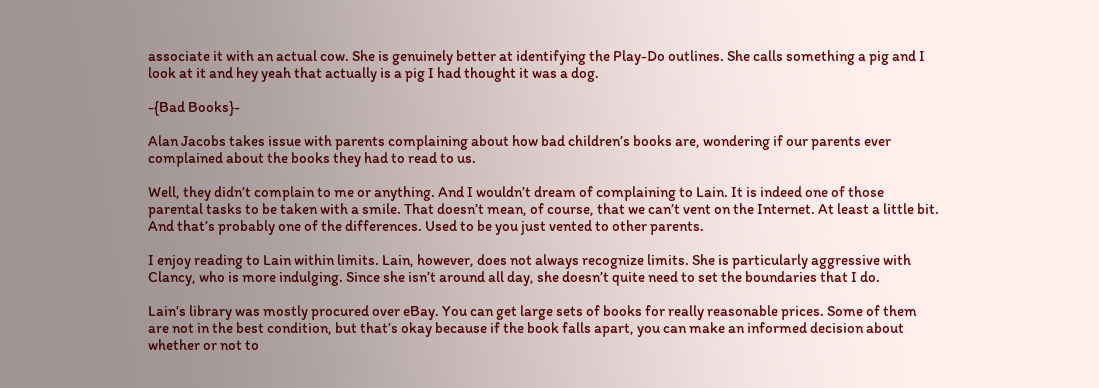associate it with an actual cow. She is genuinely better at identifying the Play-Do outlines. She calls something a pig and I look at it and hey yeah that actually is a pig I had thought it was a dog.

-{Bad Books}-

Alan Jacobs takes issue with parents complaining about how bad children’s books are, wondering if our parents ever complained about the books they had to read to us.

Well, they didn’t complain to me or anything. And I wouldn’t dream of complaining to Lain. It is indeed one of those parental tasks to be taken with a smile. That doesn’t mean, of course, that we can’t vent on the Internet. At least a little bit. And that’s probably one of the differences. Used to be you just vented to other parents.

I enjoy reading to Lain within limits. Lain, however, does not always recognize limits. She is particularly aggressive with Clancy, who is more indulging. Since she isn’t around all day, she doesn’t quite need to set the boundaries that I do.

Lain’s library was mostly procured over eBay. You can get large sets of books for really reasonable prices. Some of them are not in the best condition, but that’s okay because if the book falls apart, you can make an informed decision about whether or not to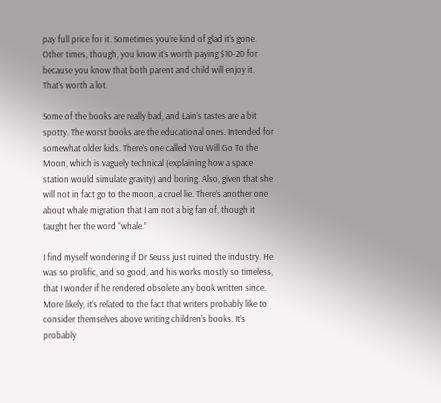pay full price for it. Sometimes you’re kind of glad it’s gone. Other times, though, you know it’s worth paying $10-20 for because you know that both parent and child will enjoy it. That’s worth a lot.

Some of the books are really bad, and Lain’s tastes are a bit spotty. The worst books are the educational ones. Intended for somewhat older kids. There’s one called You Will Go To the Moon, which is vaguely technical (explaining how a space station would simulate gravity) and boring. Also, given that she will not in fact go to the moon, a cruel lie. There’s another one about whale migration that I am not a big fan of, though it taught her the word “whale.”

I find myself wondering if Dr Seuss just ruined the industry. He was so prolific, and so good, and his works mostly so timeless, that I wonder if he rendered obsolete any book written since. More likely, it’s related to the fact that writers probably like to consider themselves above writing children’s books. It’s probably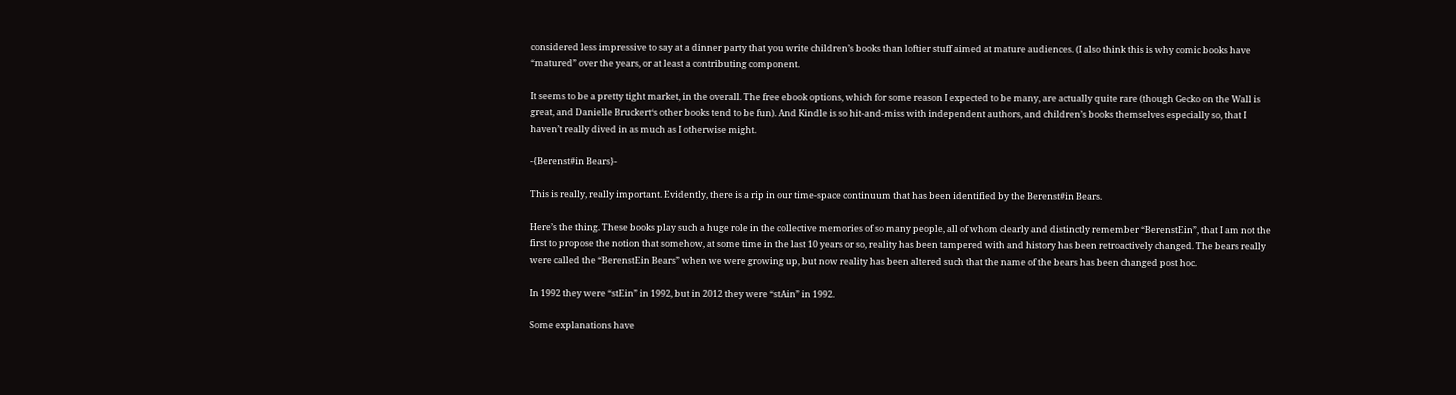considered less impressive to say at a dinner party that you write children’s books than loftier stuff aimed at mature audiences. (I also think this is why comic books have “matured” over the years, or at least a contributing component.

It seems to be a pretty tight market, in the overall. The free ebook options, which for some reason I expected to be many, are actually quite rare (though Gecko on the Wall is great, and Danielle Bruckert‘s other books tend to be fun). And Kindle is so hit-and-miss with independent authors, and children’s books themselves especially so, that I haven’t really dived in as much as I otherwise might.

-{Berenst#in Bears}-

This is really, really important. Evidently, there is a rip in our time-space continuum that has been identified by the Berenst#in Bears.

Here’s the thing. These books play such a huge role in the collective memories of so many people, all of whom clearly and distinctly remember “BerenstEin”, that I am not the first to propose the notion that somehow, at some time in the last 10 years or so, reality has been tampered with and history has been retroactively changed. The bears really were called the “BerenstEin Bears” when we were growing up, but now reality has been altered such that the name of the bears has been changed post hoc.

In 1992 they were “stEin” in 1992, but in 2012 they were “stAin” in 1992.

Some explanations have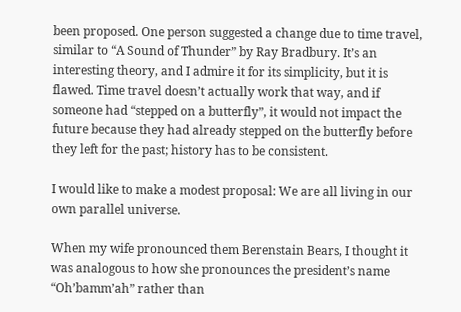been proposed. One person suggested a change due to time travel, similar to “A Sound of Thunder” by Ray Bradbury. It’s an interesting theory, and I admire it for its simplicity, but it is flawed. Time travel doesn’t actually work that way, and if someone had “stepped on a butterfly”, it would not impact the future because they had already stepped on the butterfly before they left for the past; history has to be consistent.

I would like to make a modest proposal: We are all living in our own parallel universe.

When my wife pronounced them Berenstain Bears, I thought it was analogous to how she pronounces the president’s name “Oh’bamm’ah” rather than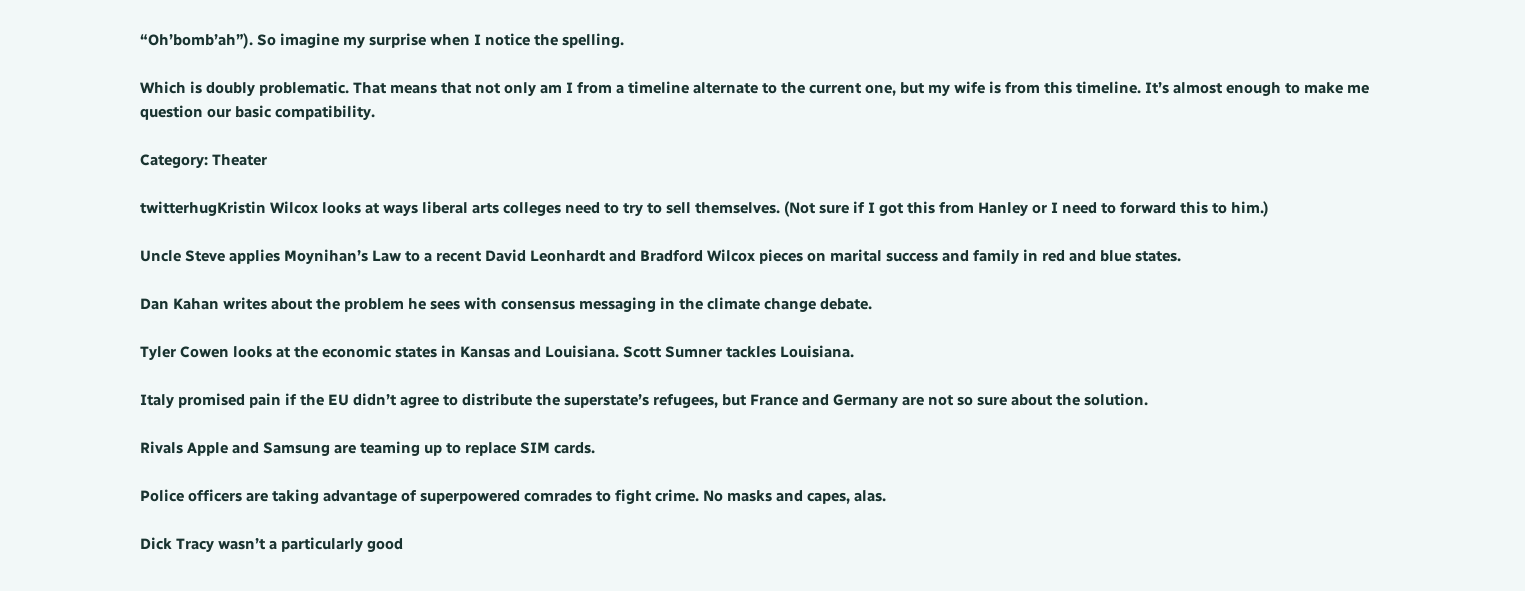“Oh’bomb’ah”). So imagine my surprise when I notice the spelling.

Which is doubly problematic. That means that not only am I from a timeline alternate to the current one, but my wife is from this timeline. It’s almost enough to make me question our basic compatibility.

Category: Theater

twitterhugKristin Wilcox looks at ways liberal arts colleges need to try to sell themselves. (Not sure if I got this from Hanley or I need to forward this to him.)

Uncle Steve applies Moynihan’s Law to a recent David Leonhardt and Bradford Wilcox pieces on marital success and family in red and blue states.

Dan Kahan writes about the problem he sees with consensus messaging in the climate change debate.

Tyler Cowen looks at the economic states in Kansas and Louisiana. Scott Sumner tackles Louisiana.

Italy promised pain if the EU didn’t agree to distribute the superstate’s refugees, but France and Germany are not so sure about the solution.

Rivals Apple and Samsung are teaming up to replace SIM cards.

Police officers are taking advantage of superpowered comrades to fight crime. No masks and capes, alas.

Dick Tracy wasn’t a particularly good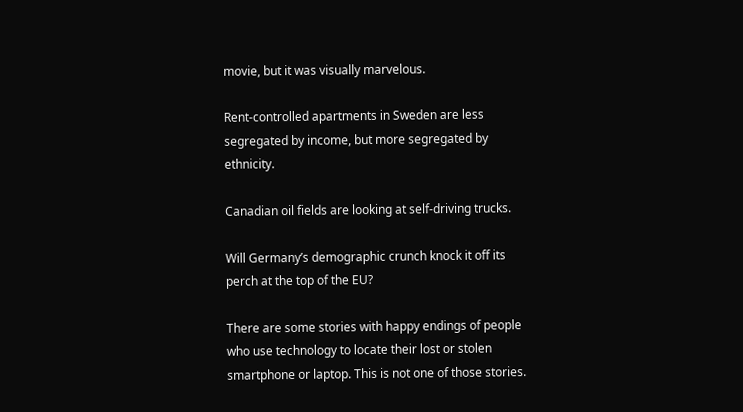movie, but it was visually marvelous.

Rent-controlled apartments in Sweden are less segregated by income, but more segregated by ethnicity.

Canadian oil fields are looking at self-driving trucks.

Will Germany’s demographic crunch knock it off its perch at the top of the EU?

There are some stories with happy endings of people who use technology to locate their lost or stolen smartphone or laptop. This is not one of those stories.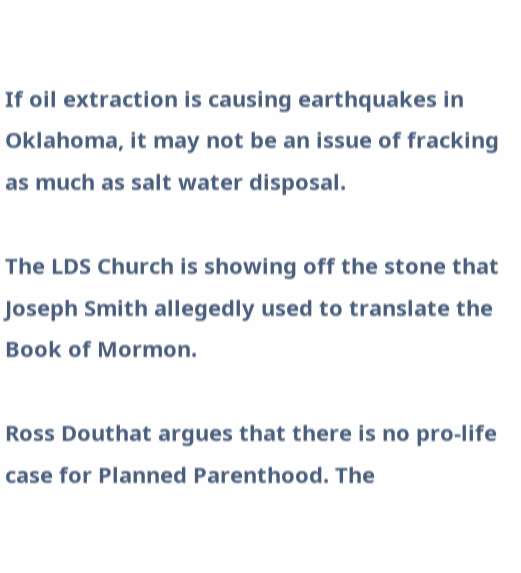If oil extraction is causing earthquakes in Oklahoma, it may not be an issue of fracking as much as salt water disposal.

The LDS Church is showing off the stone that Joseph Smith allegedly used to translate the Book of Mormon.

Ross Douthat argues that there is no pro-life case for Planned Parenthood. The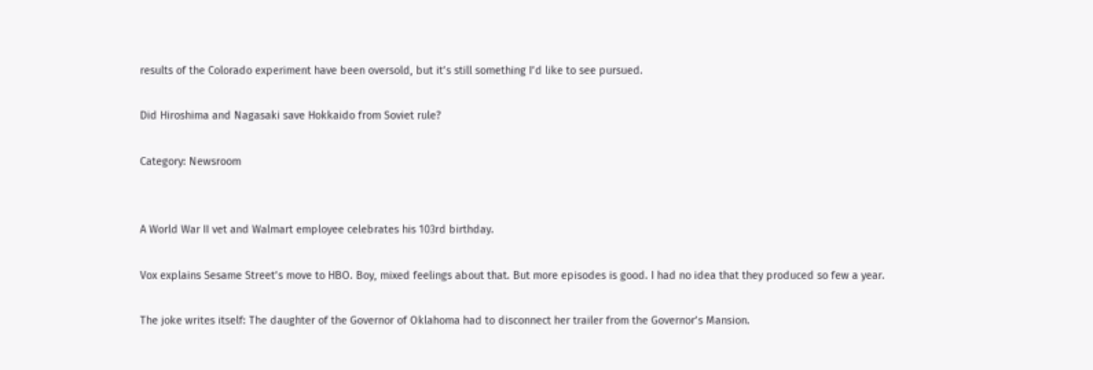results of the Colorado experiment have been oversold, but it’s still something I’d like to see pursued.

Did Hiroshima and Nagasaki save Hokkaido from Soviet rule?

Category: Newsroom


A World War II vet and Walmart employee celebrates his 103rd birthday.

Vox explains Sesame Street’s move to HBO. Boy, mixed feelings about that. But more episodes is good. I had no idea that they produced so few a year.

The joke writes itself: The daughter of the Governor of Oklahoma had to disconnect her trailer from the Governor’s Mansion.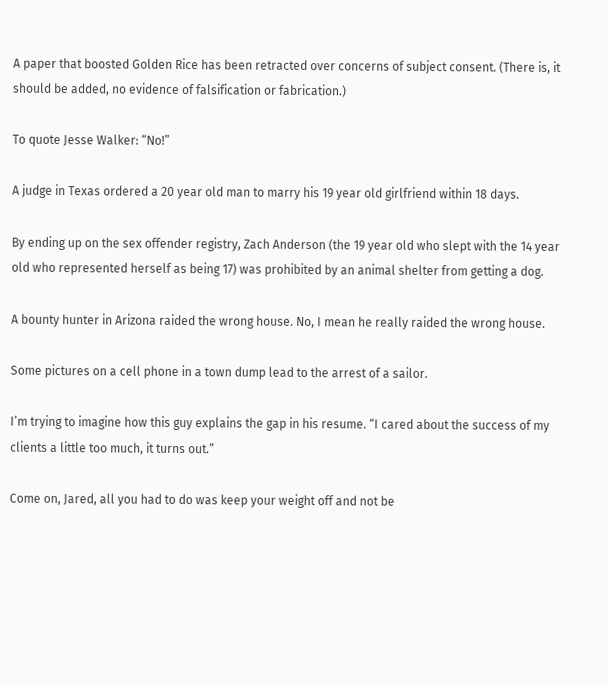A paper that boosted Golden Rice has been retracted over concerns of subject consent. (There is, it should be added, no evidence of falsification or fabrication.)

To quote Jesse Walker: “No!”

A judge in Texas ordered a 20 year old man to marry his 19 year old girlfriend within 18 days.

By ending up on the sex offender registry, Zach Anderson (the 19 year old who slept with the 14 year old who represented herself as being 17) was prohibited by an animal shelter from getting a dog.

A bounty hunter in Arizona raided the wrong house. No, I mean he really raided the wrong house.

Some pictures on a cell phone in a town dump lead to the arrest of a sailor.

I’m trying to imagine how this guy explains the gap in his resume. “I cared about the success of my clients a little too much, it turns out.”

Come on, Jared, all you had to do was keep your weight off and not be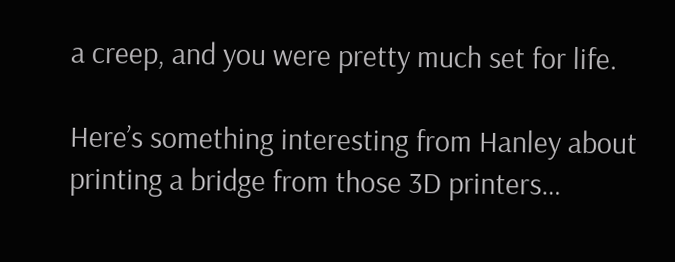a creep, and you were pretty much set for life.

Here’s something interesting from Hanley about printing a bridge from those 3D printers…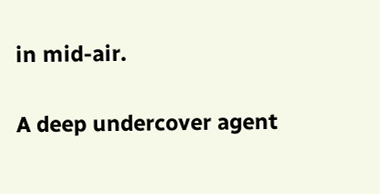in mid-air.

A deep undercover agent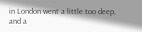in London went a little too deep, and a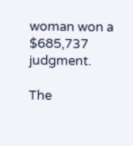woman won a $685,737 judgment.

The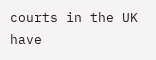courts in the UK have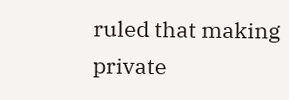ruled that making private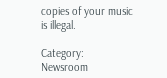copies of your music is illegal.

Category: Newsroom